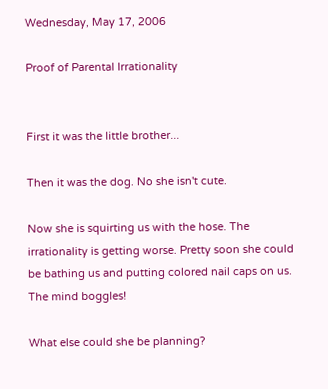Wednesday, May 17, 2006

Proof of Parental Irrationality


First it was the little brother...

Then it was the dog. No she isn't cute.

Now she is squirting us with the hose. The irrationality is getting worse. Pretty soon she could be bathing us and putting colored nail caps on us. The mind boggles!

What else could she be planning?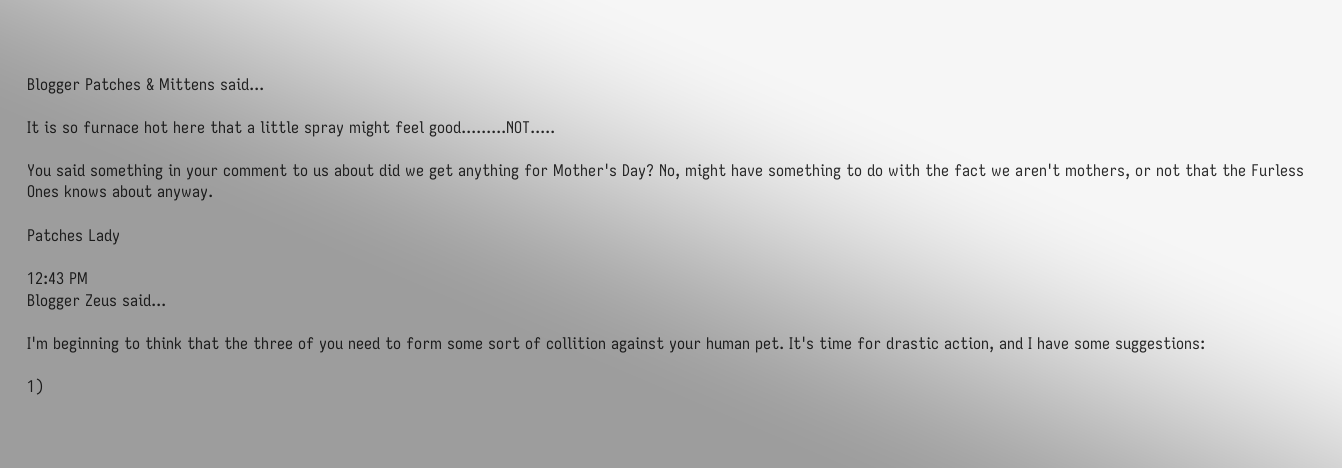Blogger Patches & Mittens said...

It is so furnace hot here that a little spray might feel good.........NOT.....

You said something in your comment to us about did we get anything for Mother's Day? No, might have something to do with the fact we aren't mothers, or not that the Furless Ones knows about anyway.

Patches Lady

12:43 PM
Blogger Zeus said...

I'm beginning to think that the three of you need to form some sort of collition against your human pet. It's time for drastic action, and I have some suggestions:

1)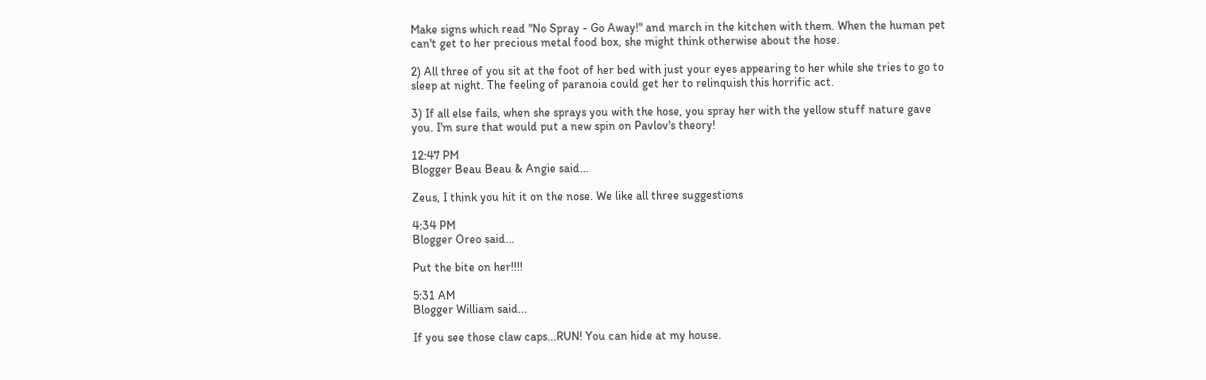Make signs which read "No Spray - Go Away!" and march in the kitchen with them. When the human pet can't get to her precious metal food box, she might think otherwise about the hose.

2) All three of you sit at the foot of her bed with just your eyes appearing to her while she tries to go to sleep at night. The feeling of paranoia could get her to relinquish this horrific act.

3) If all else fails, when she sprays you with the hose, you spray her with the yellow stuff nature gave you. I'm sure that would put a new spin on Pavlov's theory!

12:47 PM
Blogger Beau Beau & Angie said...

Zeus, I think you hit it on the nose. We like all three suggestions

4:34 PM
Blogger Oreo said...

Put the bite on her!!!!

5:31 AM
Blogger William said...

If you see those claw caps...RUN! You can hide at my house.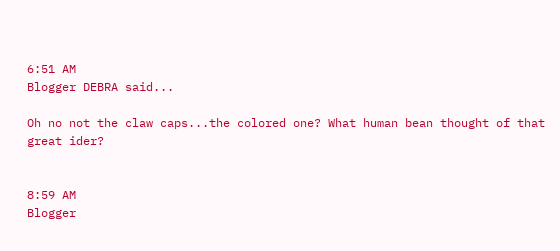6:51 AM
Blogger DEBRA said...

Oh no not the claw caps...the colored one? What human bean thought of that great ider?


8:59 AM
Blogger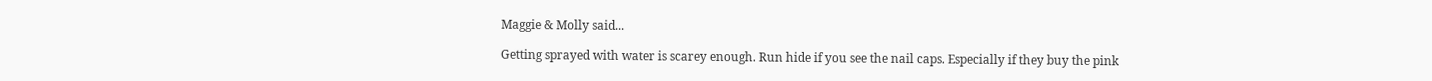Maggie & Molly said...

Getting sprayed with water is scarey enough. Run hide if you see the nail caps. Especially if they buy the pink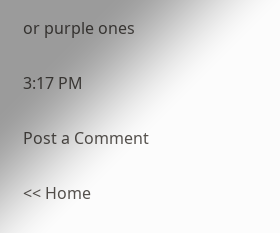or purple ones

3:17 PM

Post a Comment

<< Home